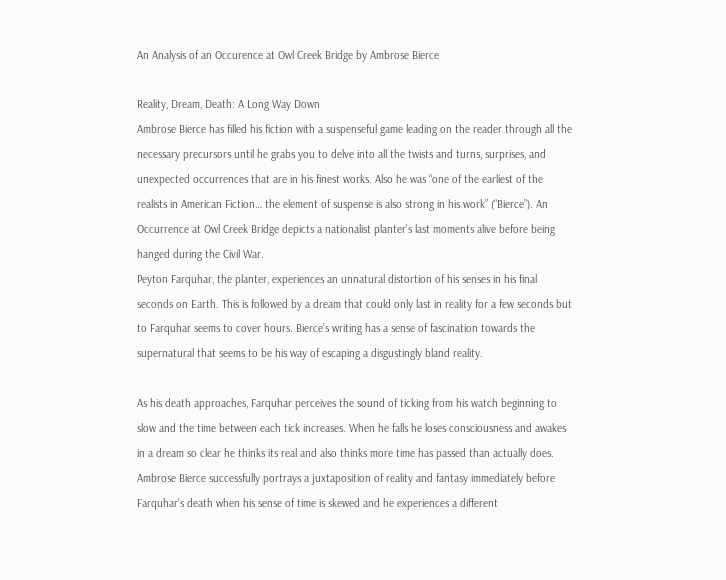An Analysis of an Occurence at Owl Creek Bridge by Ambrose Bierce

Reality, Dream, Death: A Long Way Down
Ambrose Bierce has filled his fiction with a suspenseful game leading on the reader through all the necessary precursors until he grabs you to delve into all the twists and turns, surprises, and unexpected occurrences that are in his finest works. Also he was “one of the earliest of the realists in American Fiction… the element of suspense is also strong in his work” (“Bierce”). An Occurrence at Owl Creek Bridge depicts a nationalist planter’s last moments alive before being hanged during the Civil War.
Peyton Farquhar, the planter, experiences an unnatural distortion of his senses in his final seconds on Earth. This is followed by a dream that could only last in reality for a few seconds but to Farquhar seems to cover hours. Bierce’s writing has a sense of fascination towards the supernatural that seems to be his way of escaping a disgustingly bland reality.

As his death approaches, Farquhar perceives the sound of ticking from his watch beginning to slow and the time between each tick increases. When he falls he loses consciousness and awakes in a dream so clear he thinks its real and also thinks more time has passed than actually does. Ambrose Bierce successfully portrays a juxtaposition of reality and fantasy immediately before Farquhar’s death when his sense of time is skewed and he experiences a different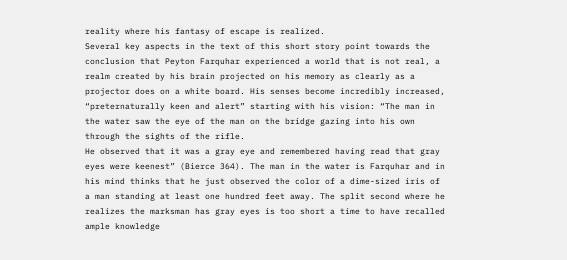reality where his fantasy of escape is realized.
Several key aspects in the text of this short story point towards the conclusion that Peyton Farquhar experienced a world that is not real, a realm created by his brain projected on his memory as clearly as a projector does on a white board. His senses become incredibly increased, “preternaturally keen and alert” starting with his vision: “The man in the water saw the eye of the man on the bridge gazing into his own through the sights of the rifle.
He observed that it was a gray eye and remembered having read that gray eyes were keenest” (Bierce 364). The man in the water is Farquhar and in his mind thinks that he just observed the color of a dime-sized iris of a man standing at least one hundred feet away. The split second where he realizes the marksman has gray eyes is too short a time to have recalled ample knowledge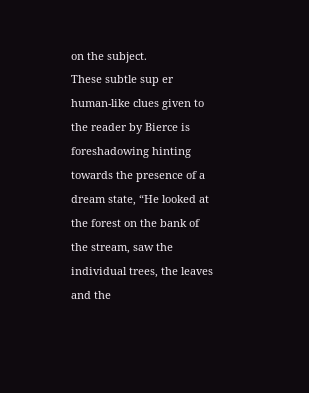on the subject.
These subtle sup er human-like clues given to the reader by Bierce is foreshadowing hinting towards the presence of a dream state, “He looked at the forest on the bank of the stream, saw the individual trees, the leaves and the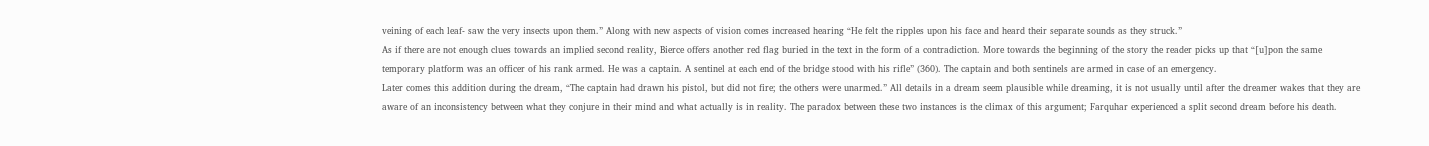veining of each leaf- saw the very insects upon them.” Along with new aspects of vision comes increased hearing “He felt the ripples upon his face and heard their separate sounds as they struck.”
As if there are not enough clues towards an implied second reality, Bierce offers another red flag buried in the text in the form of a contradiction. More towards the beginning of the story the reader picks up that “[u]pon the same temporary platform was an officer of his rank armed. He was a captain. A sentinel at each end of the bridge stood with his rifle” (360). The captain and both sentinels are armed in case of an emergency.
Later comes this addition during the dream, “The captain had drawn his pistol, but did not fire; the others were unarmed.” All details in a dream seem plausible while dreaming, it is not usually until after the dreamer wakes that they are aware of an inconsistency between what they conjure in their mind and what actually is in reality. The paradox between these two instances is the climax of this argument; Farquhar experienced a split second dream before his death.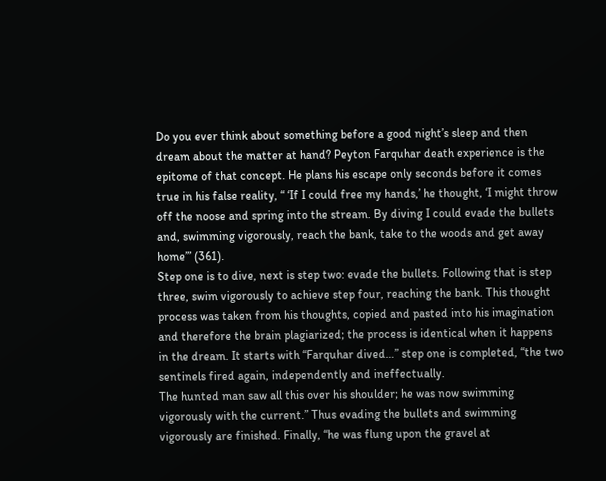Do you ever think about something before a good night’s sleep and then dream about the matter at hand? Peyton Farquhar death experience is the epitome of that concept. He plans his escape only seconds before it comes true in his false reality, “ ‘If I could free my hands,’ he thought, ‘I might throw off the noose and spring into the stream. By diving I could evade the bullets and, swimming vigorously, reach the bank, take to the woods and get away home’” (361).
Step one is to dive, next is step two: evade the bullets. Following that is step three, swim vigorously to achieve step four, reaching the bank. This thought process was taken from his thoughts, copied and pasted into his imagination and therefore the brain plagiarized; the process is identical when it happens in the dream. It starts with “Farquhar dived…” step one is completed, “the two sentinels fired again, independently and ineffectually.
The hunted man saw all this over his shoulder; he was now swimming vigorously with the current.” Thus evading the bullets and swimming vigorously are finished. Finally, “he was flung upon the gravel at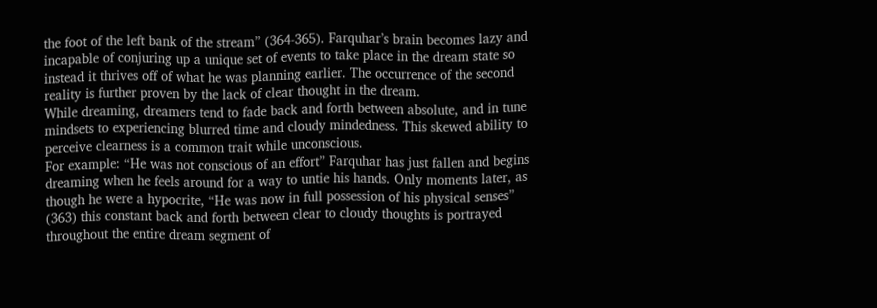the foot of the left bank of the stream” (364-365). Farquhar’s brain becomes lazy and incapable of conjuring up a unique set of events to take place in the dream state so instead it thrives off of what he was planning earlier. The occurrence of the second reality is further proven by the lack of clear thought in the dream.
While dreaming, dreamers tend to fade back and forth between absolute, and in tune mindsets to experiencing blurred time and cloudy mindedness. This skewed ability to perceive clearness is a common trait while unconscious.
For example: “He was not conscious of an effort” Farquhar has just fallen and begins dreaming when he feels around for a way to untie his hands. Only moments later, as though he were a hypocrite, “He was now in full possession of his physical senses” (363) this constant back and forth between clear to cloudy thoughts is portrayed throughout the entire dream segment of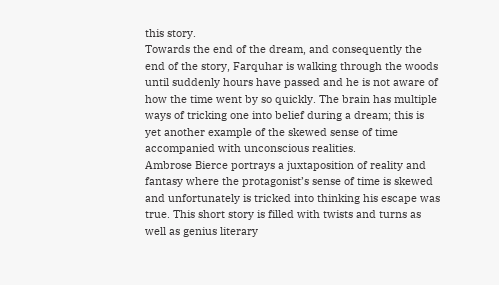this story.
Towards the end of the dream, and consequently the end of the story, Farquhar is walking through the woods until suddenly hours have passed and he is not aware of how the time went by so quickly. The brain has multiple ways of tricking one into belief during a dream; this is yet another example of the skewed sense of time accompanied with unconscious realities.
Ambrose Bierce portrays a juxtaposition of reality and fantasy where the protagonist’s sense of time is skewed and unfortunately is tricked into thinking his escape was true. This short story is filled with twists and turns as well as genius literary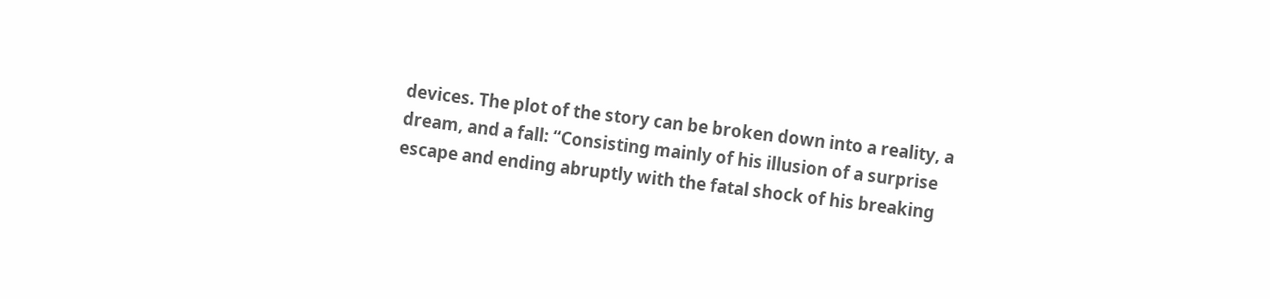devices. The plot of the story can be broken down into a reality, a dream, and a fall: “Consisting mainly of his illusion of a surprise escape and ending abruptly with the fatal shock of his breaking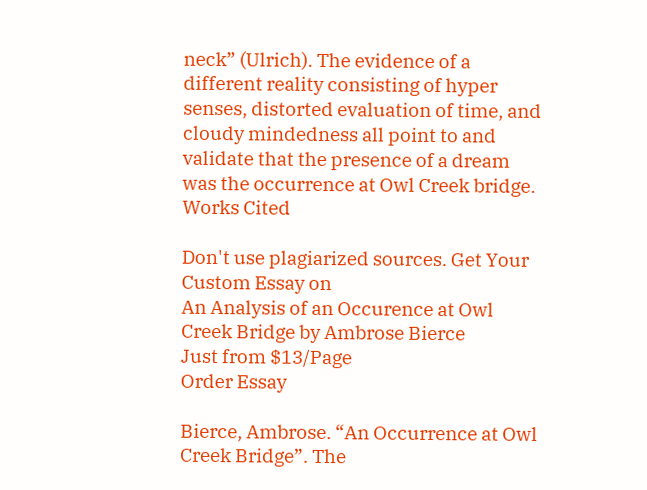neck” (Ulrich). The evidence of a different reality consisting of hyper senses, distorted evaluation of time, and cloudy mindedness all point to and validate that the presence of a dream was the occurrence at Owl Creek bridge.
Works Cited

Don't use plagiarized sources. Get Your Custom Essay on
An Analysis of an Occurence at Owl Creek Bridge by Ambrose Bierce
Just from $13/Page
Order Essay

Bierce, Ambrose. “An Occurrence at Owl Creek Bridge”. The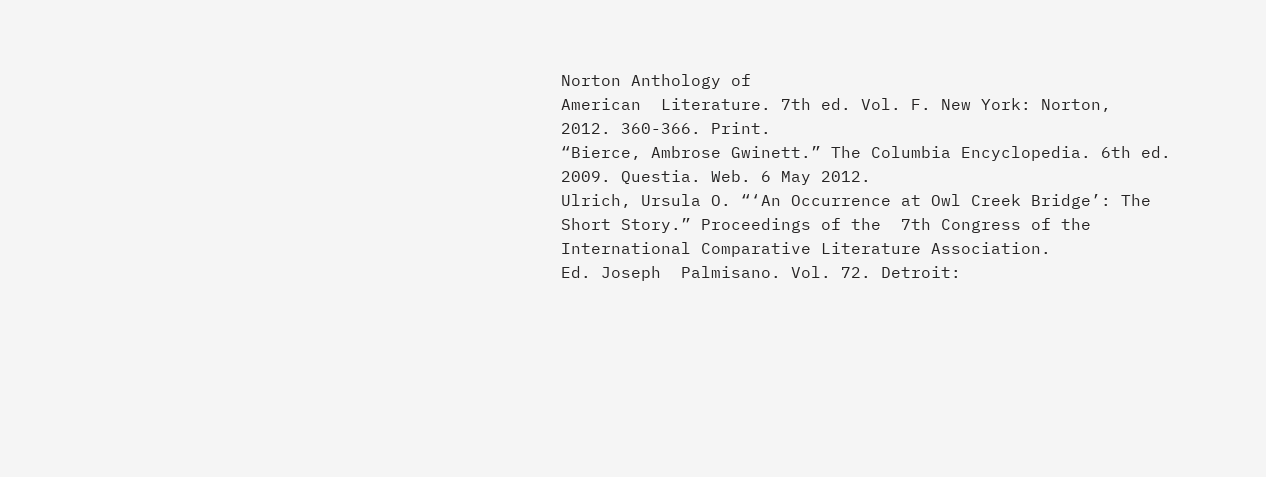Norton Anthology of
American  Literature. 7th ed. Vol. F. New York: Norton,
2012. 360-366. Print.
“Bierce, Ambrose Gwinett.” The Columbia Encyclopedia. 6th ed. 2009. Questia. Web. 6 May 2012.
Ulrich, Ursula O. “‘An Occurrence at Owl Creek Bridge’: The Short Story.” Proceedings of the  7th Congress of the International Comparative Literature Association.
Ed. Joseph  Palmisano. Vol. 72. Detroit: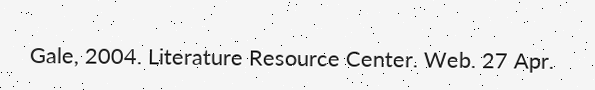Gale, 2004. Literature Resource Center. Web. 27 Apr.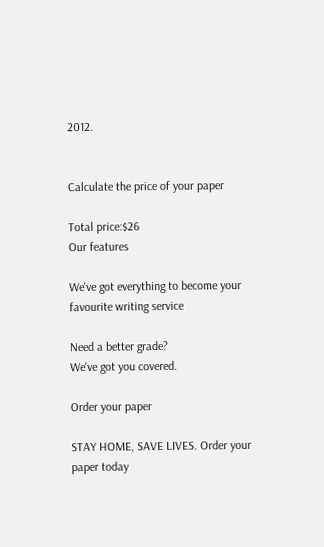2012.


Calculate the price of your paper

Total price:$26
Our features

We've got everything to become your favourite writing service

Need a better grade?
We've got you covered.

Order your paper

STAY HOME, SAVE LIVES. Order your paper today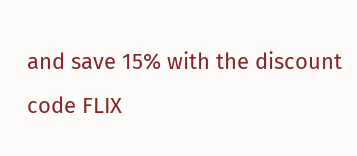and save 15% with the discount code FLIX